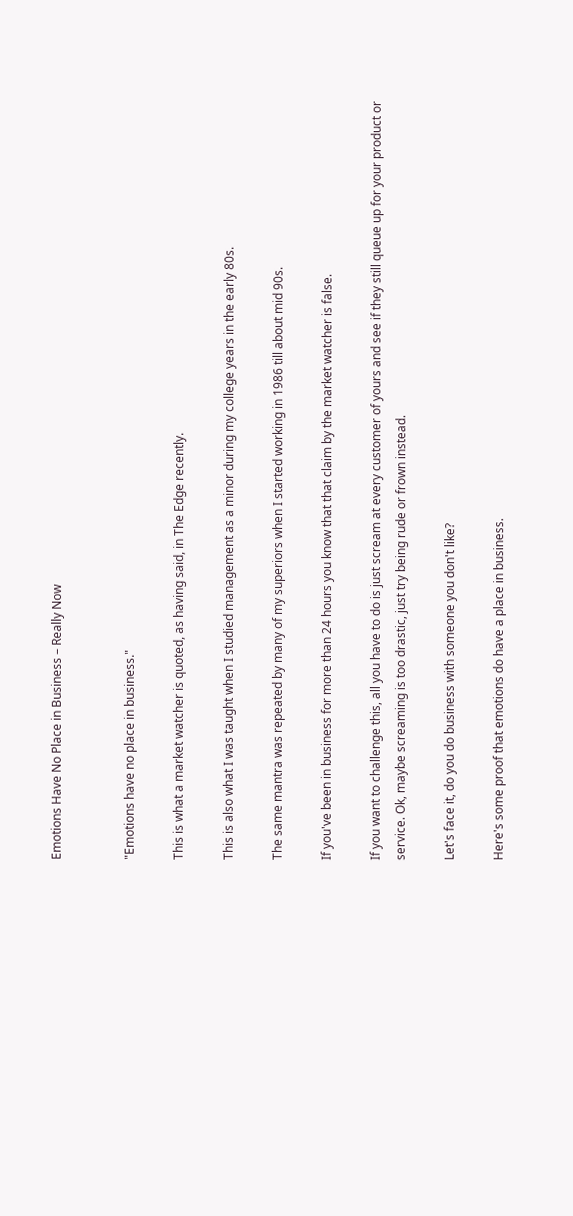Emotions Have No Place in Business – Really Now


"Emotions have no place in business."

This is what a market watcher is quoted, as having said, in The Edge recently.

This is also what I was taught when I studied management as a minor during my college years in the early 80s.

The same mantra was repeated by many of my superiors when I started working in 1986 till about mid 90s.

If you've been in business for more than 24 hours you know that that claim by the market watcher is false.

If you want to challenge this, all you have to do is just scream at every customer of yours and see if they still queue up for your product or service. Ok, maybe screaming is too drastic, just try being rude or frown instead.

Let's face it, do you do business with someone you don't like?

Here's some proof that emotions do have a place in business.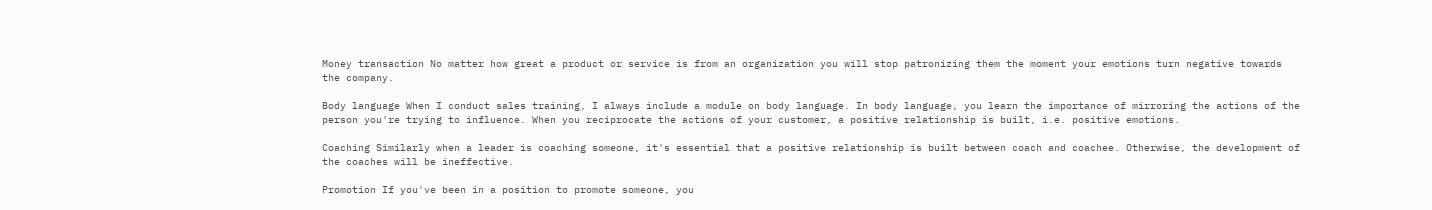Money transaction No matter how great a product or service is from an organization you will stop patronizing them the moment your emotions turn negative towards the company.

Body language When I conduct sales training, I always include a module on body language. In body language, you learn the importance of mirroring the actions of the person you're trying to influence. When you reciprocate the actions of your customer, a positive relationship is built, i.e. positive emotions.

Coaching Similarly when a leader is coaching someone, it's essential that a positive relationship is built between coach and coachee. Otherwise, the development of the coaches will be ineffective.

Promotion If you've been in a position to promote someone, you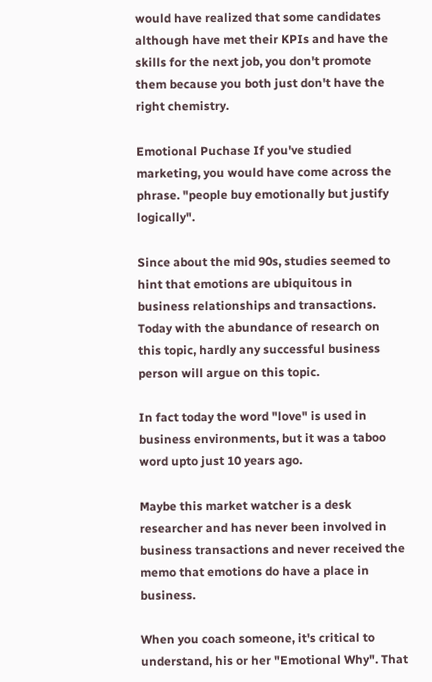would have realized that some candidates although have met their KPIs and have the skills for the next job, you don't promote them because you both just don't have the right chemistry.

Emotional Puchase If you've studied marketing, you would have come across the phrase. "people buy emotionally but justify logically".

Since about the mid 90s, studies seemed to hint that emotions are ubiquitous in business relationships and transactions. Today with the abundance of research on this topic, hardly any successful business person will argue on this topic.

In fact today the word "love" is used in business environments, but it was a taboo word upto just 10 years ago.

Maybe this market watcher is a desk researcher and has never been involved in business transactions and never received the memo that emotions do have a place in business.

When you coach someone, it's critical to understand, his or her "Emotional Why". That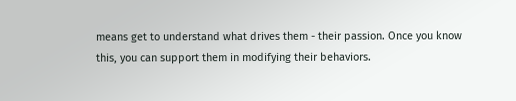means get to understand what drives them - their passion. Once you know this, you can support them in modifying their behaviors.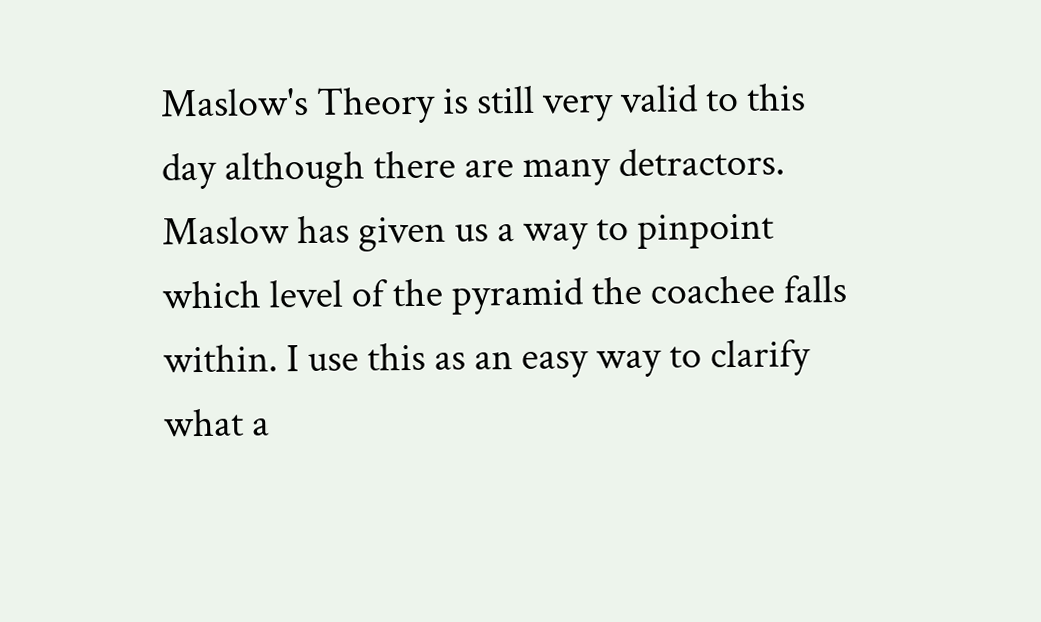Maslow's Theory is still very valid to this day although there are many detractors. Maslow has given us a way to pinpoint which level of the pyramid the coachee falls within. I use this as an easy way to clarify what a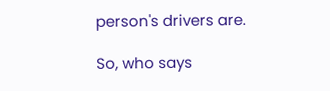person's drivers are.

So, who says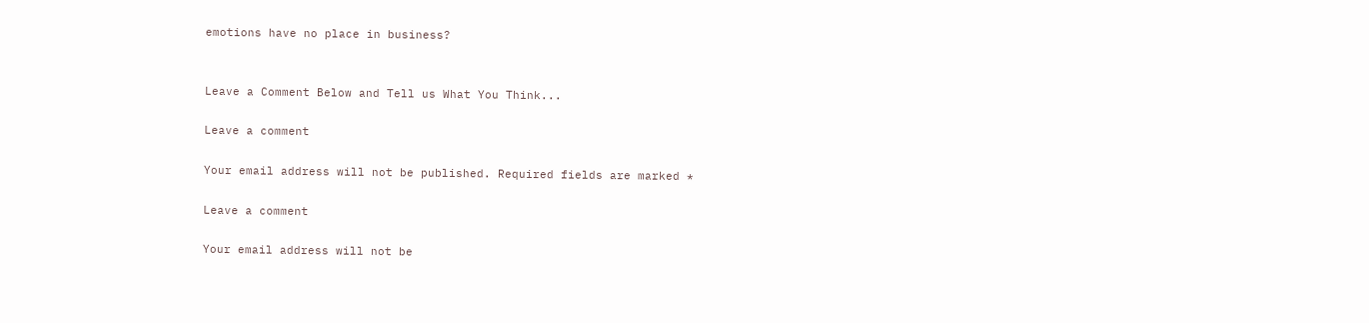emotions have no place in business?


Leave a Comment Below and Tell us What You Think...

Leave a comment

Your email address will not be published. Required fields are marked *

Leave a comment

Your email address will not be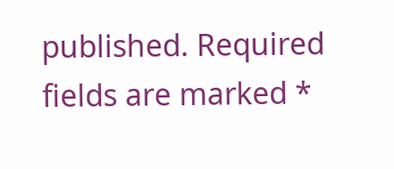published. Required fields are marked *